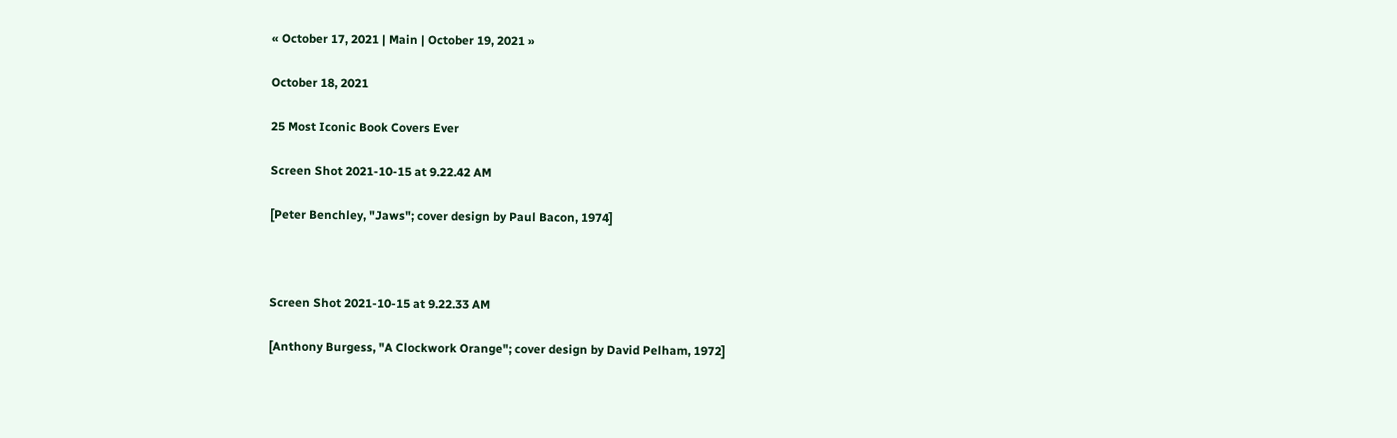« October 17, 2021 | Main | October 19, 2021 »

October 18, 2021

25 Most Iconic Book Covers Ever

Screen Shot 2021-10-15 at 9.22.42 AM

[Peter Benchley, "Jaws"; cover design by Paul Bacon, 1974]



Screen Shot 2021-10-15 at 9.22.33 AM

[Anthony Burgess, "A Clockwork Orange"; cover design by David Pelham, 1972]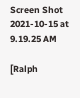Screen Shot 2021-10-15 at 9.19.25 AM

[Ralph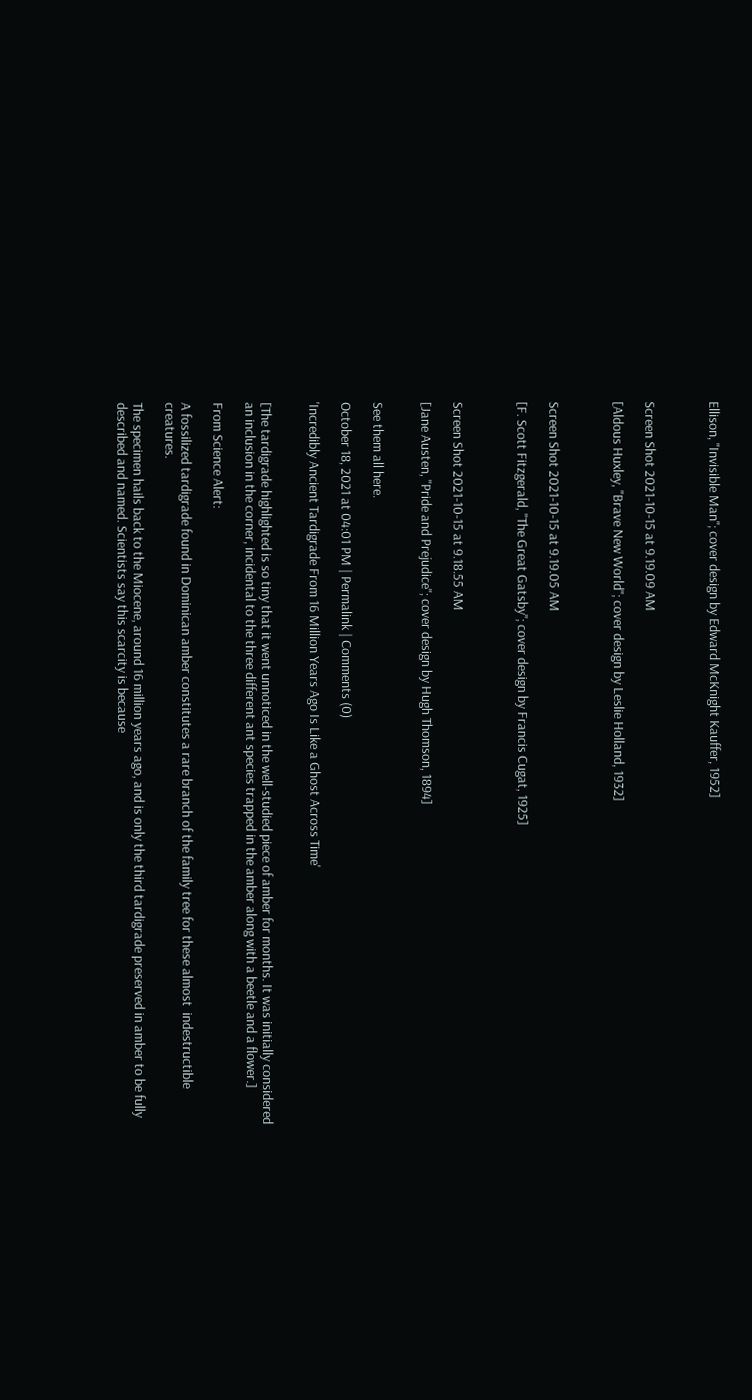Ellison, "Invisible Man"; cover design by Edward McKnight Kauffer, 1952]



Screen Shot 2021-10-15 at 9.19.09 AM

[Aldous Huxley, "Brave New World"; cover design by Leslie Holland, 1932]



Screen Shot 2021-10-15 at 9.19.05 AM

[F. Scott Fitzgerald, "The Great Gatsby"; cover design by Francis Cugat, 1925]



Screen Shot 2021-10-15 at 9.18.55 AM

[Jane Austen, "Pride and Prejudice"; cover design by Hugh Thomson, 1894]


See them all here.

October 18, 2021 at 04:01 PM | Permalink | Comments (0)

'Incredibly Ancient Tardigrade From 16 Million Years Ago Is Like a Ghost Across Time'


[The tardigrade highlighted is so tiny that it went unnoticed in the well-studied piece of amber for months. It was initially considered an inclusion in the corner, incidental to the three different ant species trapped in the amber along with a beetle and a flower.]

From Science Alert:

A fossilized tardigrade found in Dominican amber constitutes a rare branch of the family tree for these almost  indestructible creatures.

The specimen hails back to the Miocene, around 16 million years ago, and is only the third tardigrade preserved in amber to be fully described and named. Scientists say this scarcity is because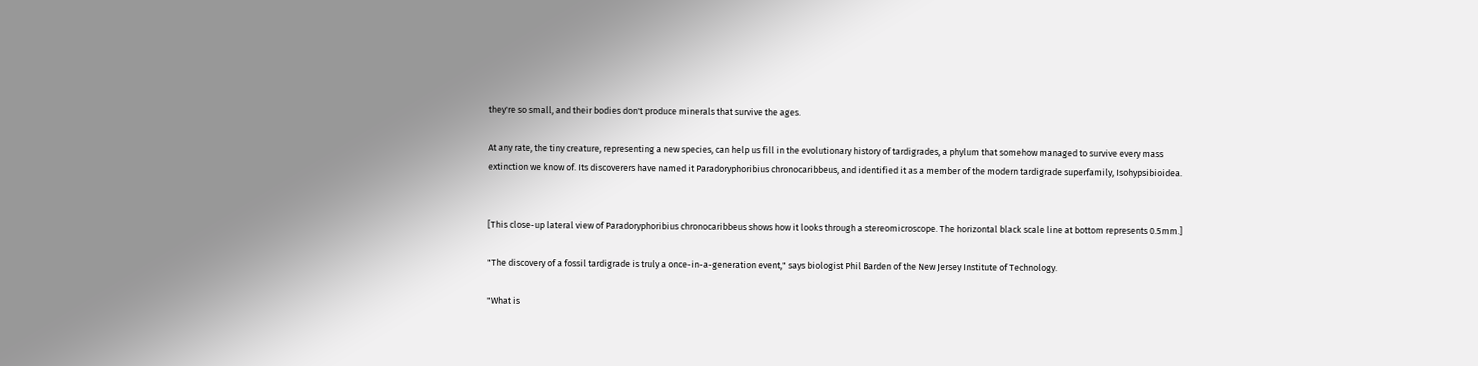they're so small, and their bodies don't produce minerals that survive the ages.

At any rate, the tiny creature, representing a new species, can help us fill in the evolutionary history of tardigrades, a phylum that somehow managed to survive every mass extinction we know of. Its discoverers have named it Paradoryphoribius chronocaribbeus, and identified it as a member of the modern tardigrade superfamily, Isohypsibioidea.


[This close-up lateral view of Paradoryphoribius chronocaribbeus shows how it looks through a stereomicroscope. The horizontal black scale line at bottom represents 0.5mm.]

"The discovery of a fossil tardigrade is truly a once-in-a-generation event," says biologist Phil Barden of the New Jersey Institute of Technology.

"What is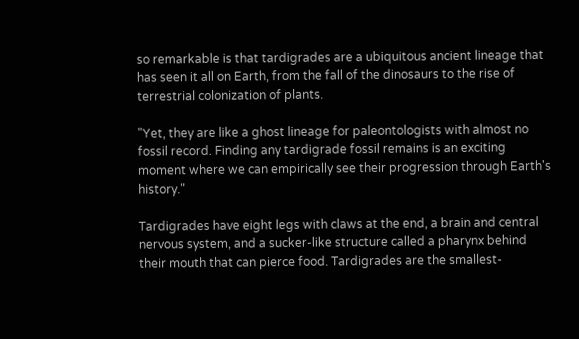so remarkable is that tardigrades are a ubiquitous ancient lineage that has seen it all on Earth, from the fall of the dinosaurs to the rise of terrestrial colonization of plants.

"Yet, they are like a ghost lineage for paleontologists with almost no fossil record. Finding any tardigrade fossil remains is an exciting moment where we can empirically see their progression through Earth's history."

Tardigrades have eight legs with claws at the end, a brain and central nervous system, and a sucker-like structure called a pharynx behind their mouth that can pierce food. Tardigrades are the smallest-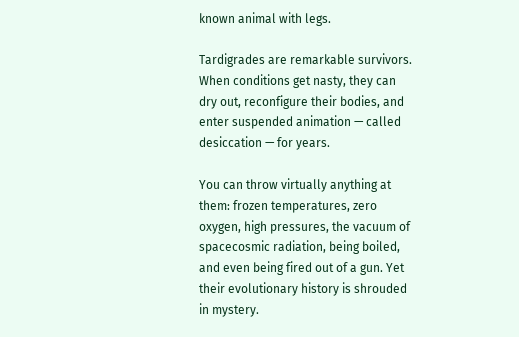known animal with legs.

Tardigrades are remarkable survivors. When conditions get nasty, they can dry out, reconfigure their bodies, and enter suspended animation — called desiccation — for years.

You can throw virtually anything at them: frozen temperatures, zero oxygen, high pressures, the vacuum of spacecosmic radiation, being boiled, and even being fired out of a gun. Yet their evolutionary history is shrouded in mystery.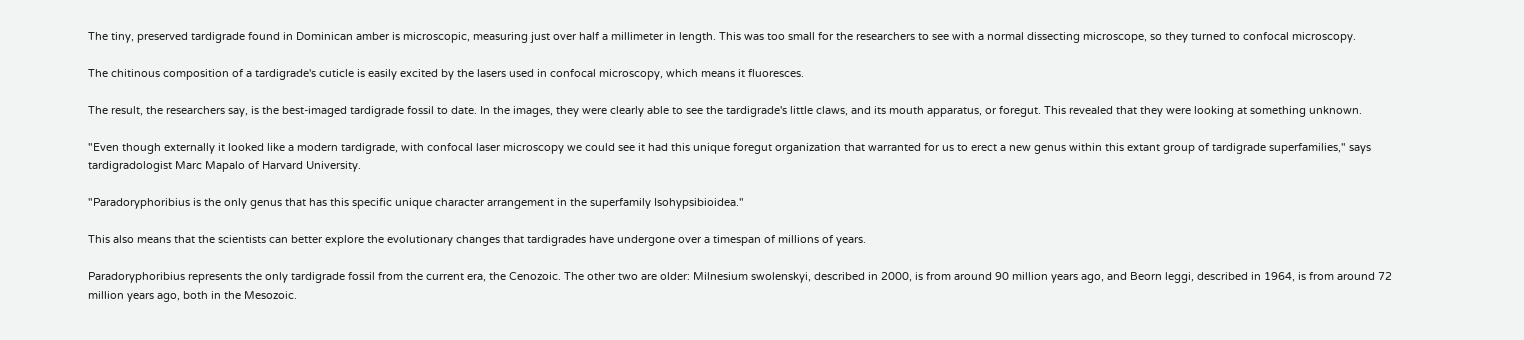The tiny, preserved tardigrade found in Dominican amber is microscopic, measuring just over half a millimeter in length. This was too small for the researchers to see with a normal dissecting microscope, so they turned to confocal microscopy.

The chitinous composition of a tardigrade's cuticle is easily excited by the lasers used in confocal microscopy, which means it fluoresces.

The result, the researchers say, is the best-imaged tardigrade fossil to date. In the images, they were clearly able to see the tardigrade's little claws, and its mouth apparatus, or foregut. This revealed that they were looking at something unknown.

"Even though externally it looked like a modern tardigrade, with confocal laser microscopy we could see it had this unique foregut organization that warranted for us to erect a new genus within this extant group of tardigrade superfamilies," says tardigradologist Marc Mapalo of Harvard University.

"Paradoryphoribius is the only genus that has this specific unique character arrangement in the superfamily Isohypsibioidea."

This also means that the scientists can better explore the evolutionary changes that tardigrades have undergone over a timespan of millions of years.

Paradoryphoribius represents the only tardigrade fossil from the current era, the Cenozoic. The other two are older: Milnesium swolenskyi, described in 2000, is from around 90 million years ago, and Beorn leggi, described in 1964, is from around 72 million years ago, both in the Mesozoic.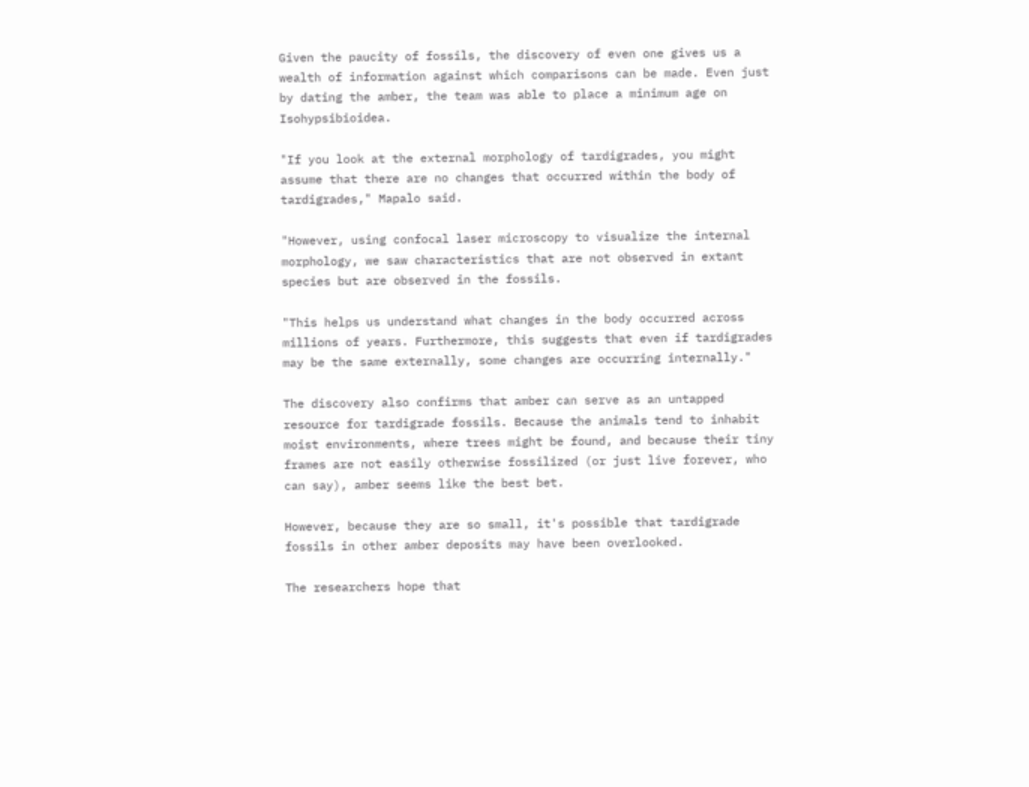Given the paucity of fossils, the discovery of even one gives us a wealth of information against which comparisons can be made. Even just by dating the amber, the team was able to place a minimum age on Isohypsibioidea.

"If you look at the external morphology of tardigrades, you might assume that there are no changes that occurred within the body of tardigrades," Mapalo said.

"However, using confocal laser microscopy to visualize the internal morphology, we saw characteristics that are not observed in extant species but are observed in the fossils.

"This helps us understand what changes in the body occurred across millions of years. Furthermore, this suggests that even if tardigrades may be the same externally, some changes are occurring internally."

The discovery also confirms that amber can serve as an untapped resource for tardigrade fossils. Because the animals tend to inhabit moist environments, where trees might be found, and because their tiny frames are not easily otherwise fossilized (or just live forever, who can say), amber seems like the best bet.

However, because they are so small, it's possible that tardigrade fossils in other amber deposits may have been overlooked.

The researchers hope that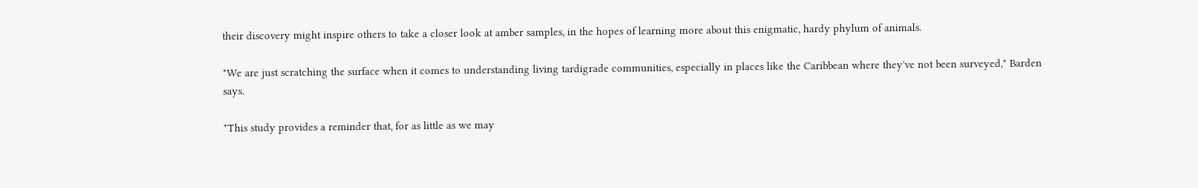their discovery might inspire others to take a closer look at amber samples, in the hopes of learning more about this enigmatic, hardy phylum of animals.

"We are just scratching the surface when it comes to understanding living tardigrade communities, especially in places like the Caribbean where they've not been surveyed," Barden says.

"This study provides a reminder that, for as little as we may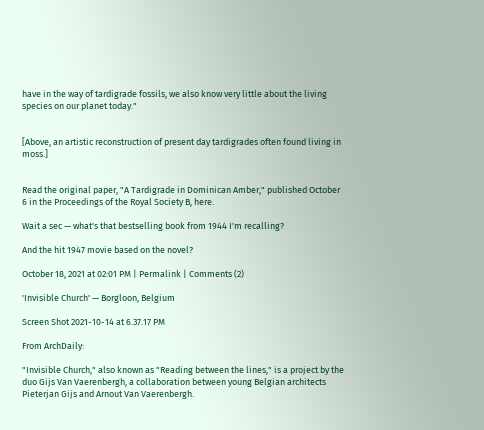have in the way of tardigrade fossils, we also know very little about the living species on our planet today."


[Above, an artistic reconstruction of present day tardigrades often found living in moss.]


Read the original paper, "A Tardigrade in Dominican Amber," published October 6 in the Proceedings of the Royal Society B, here.

Wait a sec — what's that bestselling book from 1944 I'm recalling?

And the hit 1947 movie based on the novel?

October 18, 2021 at 02:01 PM | Permalink | Comments (2)

'Invisible Church' — Borgloon, Belgium

Screen Shot 2021-10-14 at 6.37.17 PM

From ArchDaily:

"Invisible Church," also known as "Reading between the lines," is a project by the duo Gijs Van Vaerenbergh, a collaboration between young Belgian architects Pieterjan Gijs and Arnout Van Vaerenbergh.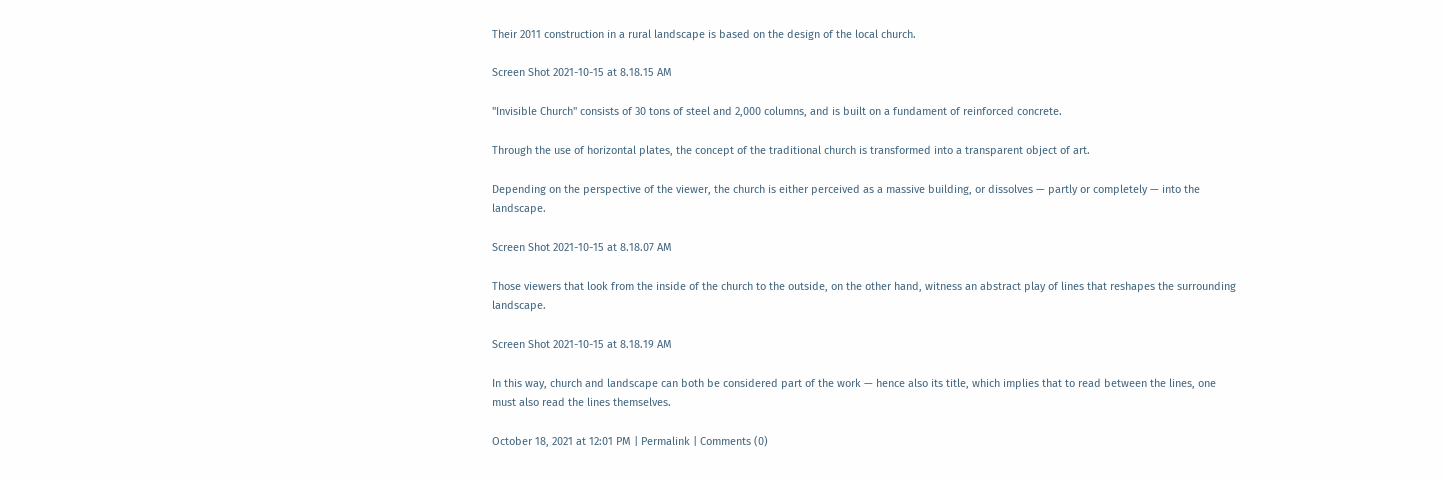Their 2011 construction in a rural landscape is based on the design of the local church.

Screen Shot 2021-10-15 at 8.18.15 AM

"Invisible Church" consists of 30 tons of steel and 2,000 columns, and is built on a fundament of reinforced concrete.

Through the use of horizontal plates, the concept of the traditional church is transformed into a transparent object of art.

Depending on the perspective of the viewer, the church is either perceived as a massive building, or dissolves — partly or completely — into the landscape.

Screen Shot 2021-10-15 at 8.18.07 AM

Those viewers that look from the inside of the church to the outside, on the other hand, witness an abstract play of lines that reshapes the surrounding landscape.

Screen Shot 2021-10-15 at 8.18.19 AM

In this way, church and landscape can both be considered part of the work — hence also its title, which implies that to read between the lines, one must also read the lines themselves.

October 18, 2021 at 12:01 PM | Permalink | Comments (0)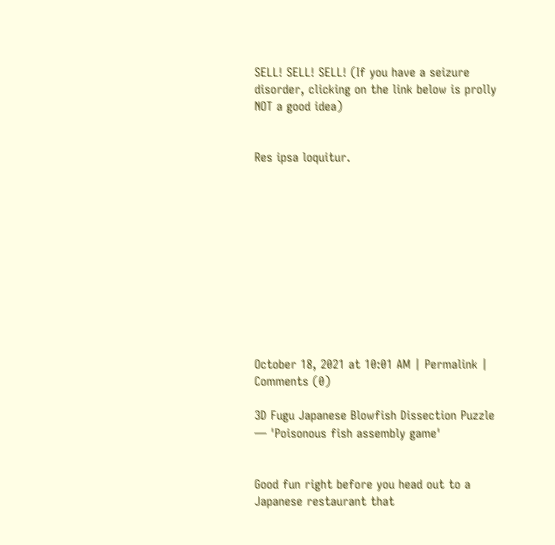SELL! SELL! SELL! (If you have a seizure disorder, clicking on the link below is prolly NOT a good idea)


Res ipsa loquitur.











October 18, 2021 at 10:01 AM | Permalink | Comments (0)

3D Fugu Japanese Blowfish Dissection Puzzle — 'Poisonous fish assembly game'


Good fun right before you head out to a Japanese restaurant that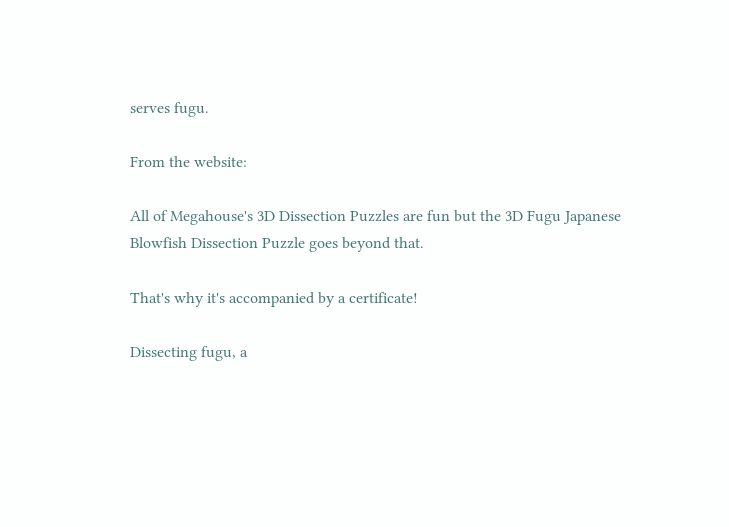serves fugu.

From the website:

All of Megahouse's 3D Dissection Puzzles are fun but the 3D Fugu Japanese Blowfish Dissection Puzzle goes beyond that.

That's why it's accompanied by a certificate!

Dissecting fugu, a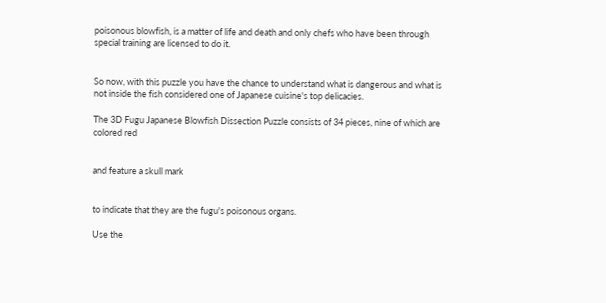poisonous blowfish, is a matter of life and death and only chefs who have been through special training are licensed to do it.


So now, with this puzzle you have the chance to understand what is dangerous and what is not inside the fish considered one of Japanese cuisine's top delicacies.

The 3D Fugu Japanese Blowfish Dissection Puzzle consists of 34 pieces, nine of which are colored red


and feature a skull mark


to indicate that they are the fugu's poisonous organs.

Use the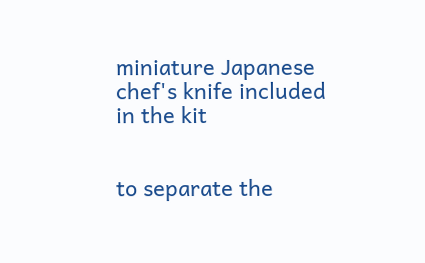miniature Japanese chef's knife included in the kit


to separate the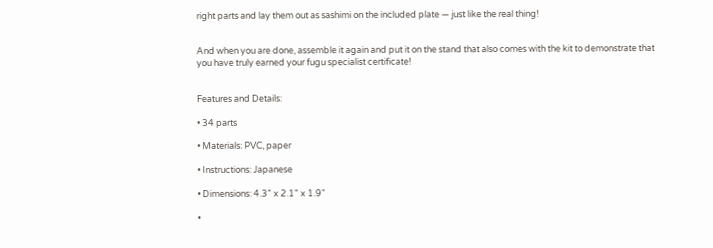right parts and lay them out as sashimi on the included plate — just like the real thing!


And when you are done, assemble it again and put it on the stand that also comes with the kit to demonstrate that you have truly earned your fugu specialist certificate!


Features and Details:

• 34 parts

• Materials: PVC, paper

• Instructions: Japanese

• Dimensions: 4.3" x 2.1" x 1.9"

•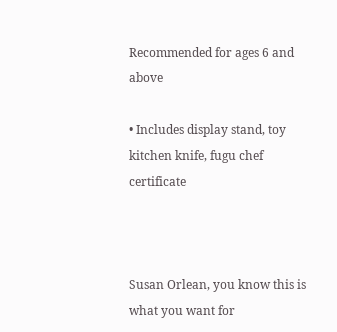Recommended for ages 6 and above

• Includes display stand, toy kitchen knife, fugu chef certificate



Susan Orlean, you know this is what you want for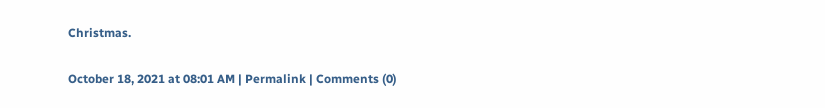Christmas.

October 18, 2021 at 08:01 AM | Permalink | Comments (0)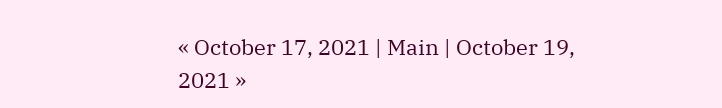« October 17, 2021 | Main | October 19, 2021 »